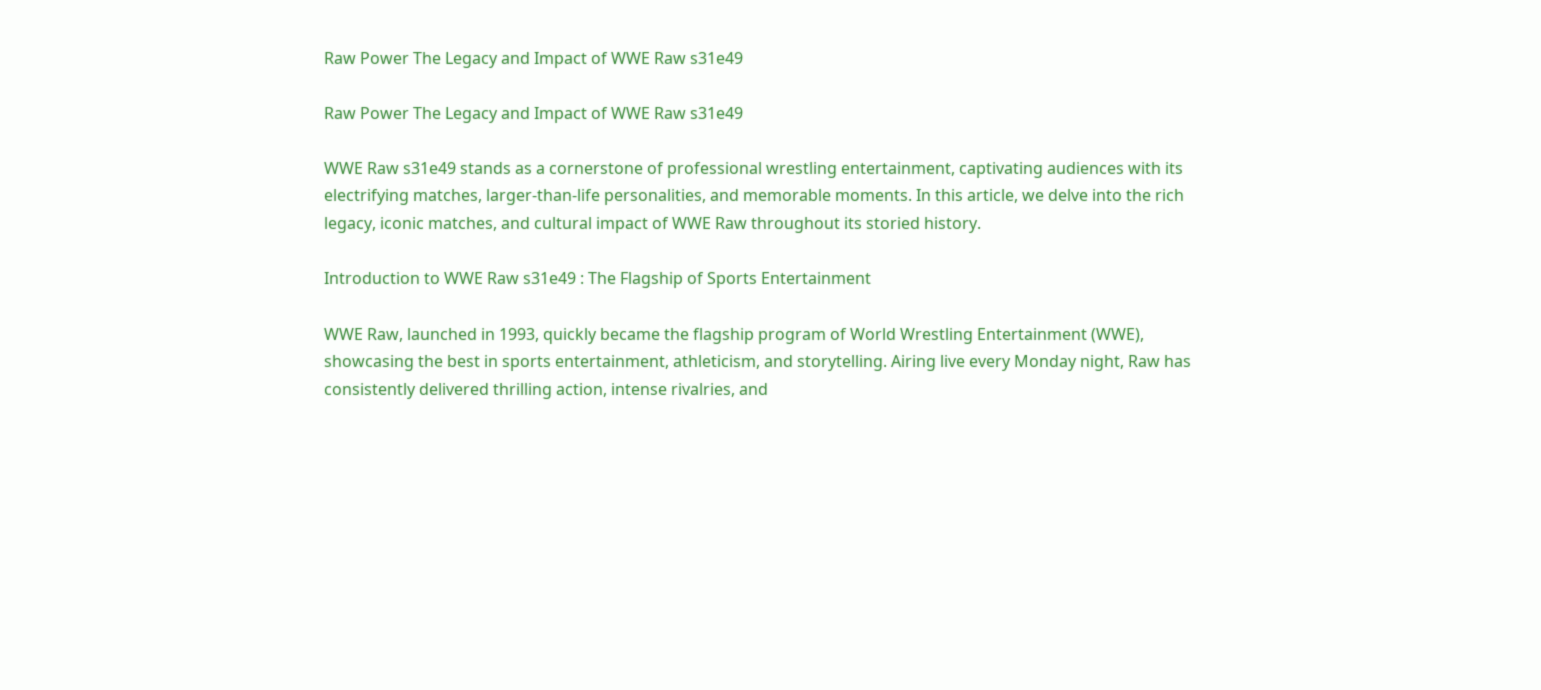Raw Power The Legacy and Impact of WWE Raw s31e49

Raw Power The Legacy and Impact of WWE Raw s31e49

WWE Raw s31e49 stands as a cornerstone of professional wrestling entertainment, captivating audiences with its electrifying matches, larger-than-life personalities, and memorable moments. In this article, we delve into the rich legacy, iconic matches, and cultural impact of WWE Raw throughout its storied history.

Introduction to WWE Raw s31e49 : The Flagship of Sports Entertainment

WWE Raw, launched in 1993, quickly became the flagship program of World Wrestling Entertainment (WWE), showcasing the best in sports entertainment, athleticism, and storytelling. Airing live every Monday night, Raw has consistently delivered thrilling action, intense rivalries, and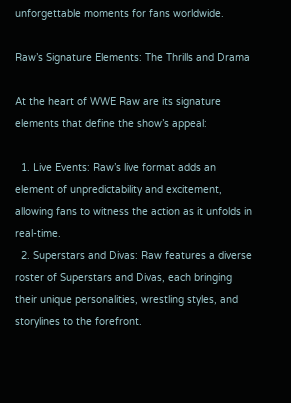unforgettable moments for fans worldwide.

Raw’s Signature Elements: The Thrills and Drama

At the heart of WWE Raw are its signature elements that define the show’s appeal:

  1. Live Events: Raw’s live format adds an element of unpredictability and excitement, allowing fans to witness the action as it unfolds in real-time.
  2. Superstars and Divas: Raw features a diverse roster of Superstars and Divas, each bringing their unique personalities, wrestling styles, and storylines to the forefront.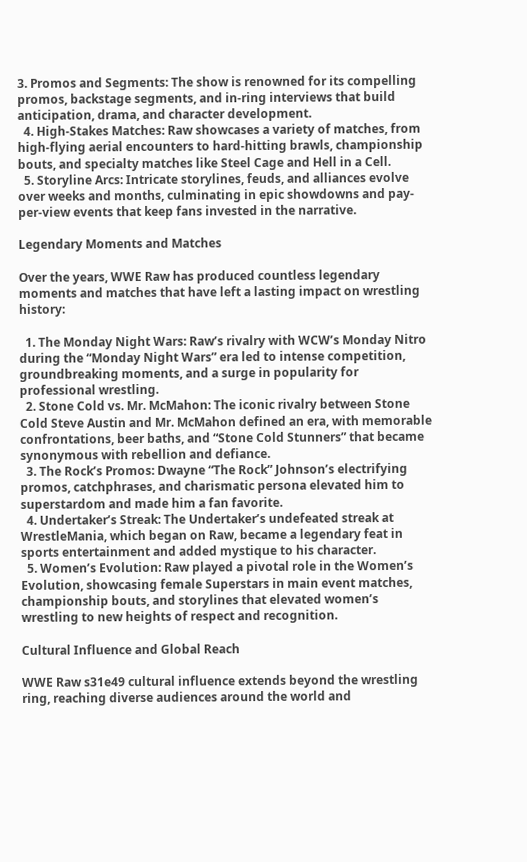3. Promos and Segments: The show is renowned for its compelling promos, backstage segments, and in-ring interviews that build anticipation, drama, and character development.
  4. High-Stakes Matches: Raw showcases a variety of matches, from high-flying aerial encounters to hard-hitting brawls, championship bouts, and specialty matches like Steel Cage and Hell in a Cell.
  5. Storyline Arcs: Intricate storylines, feuds, and alliances evolve over weeks and months, culminating in epic showdowns and pay-per-view events that keep fans invested in the narrative.

Legendary Moments and Matches

Over the years, WWE Raw has produced countless legendary moments and matches that have left a lasting impact on wrestling history:

  1. The Monday Night Wars: Raw’s rivalry with WCW’s Monday Nitro during the “Monday Night Wars” era led to intense competition, groundbreaking moments, and a surge in popularity for professional wrestling.
  2. Stone Cold vs. Mr. McMahon: The iconic rivalry between Stone Cold Steve Austin and Mr. McMahon defined an era, with memorable confrontations, beer baths, and “Stone Cold Stunners” that became synonymous with rebellion and defiance.
  3. The Rock’s Promos: Dwayne “The Rock” Johnson’s electrifying promos, catchphrases, and charismatic persona elevated him to superstardom and made him a fan favorite.
  4. Undertaker’s Streak: The Undertaker’s undefeated streak at WrestleMania, which began on Raw, became a legendary feat in sports entertainment and added mystique to his character.
  5. Women’s Evolution: Raw played a pivotal role in the Women’s Evolution, showcasing female Superstars in main event matches, championship bouts, and storylines that elevated women’s wrestling to new heights of respect and recognition.

Cultural Influence and Global Reach

WWE Raw s31e49 cultural influence extends beyond the wrestling ring, reaching diverse audiences around the world and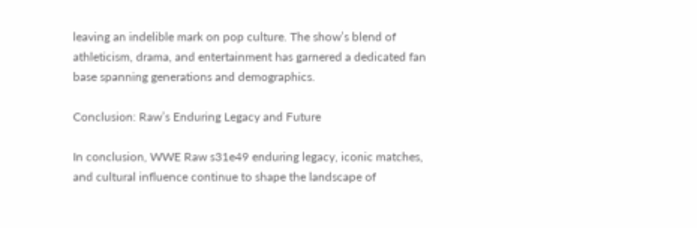leaving an indelible mark on pop culture. The show’s blend of athleticism, drama, and entertainment has garnered a dedicated fan base spanning generations and demographics.

Conclusion: Raw’s Enduring Legacy and Future

In conclusion, WWE Raw s31e49 enduring legacy, iconic matches, and cultural influence continue to shape the landscape of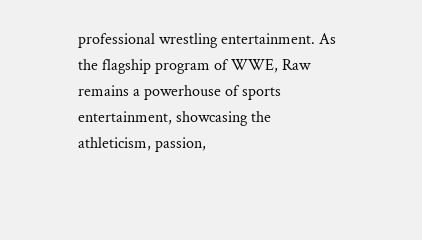professional wrestling entertainment. As the flagship program of WWE, Raw remains a powerhouse of sports entertainment, showcasing the athleticism, passion,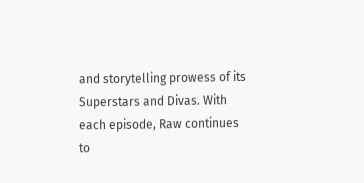and storytelling prowess of its Superstars and Divas. With each episode, Raw continues to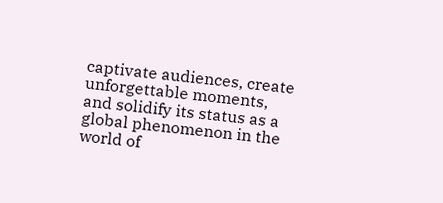captivate audiences, create unforgettable moments, and solidify its status as a global phenomenon in the world of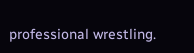professional wrestling.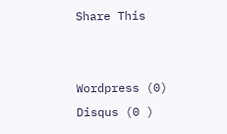Share This


Wordpress (0)
Disqus (0 )